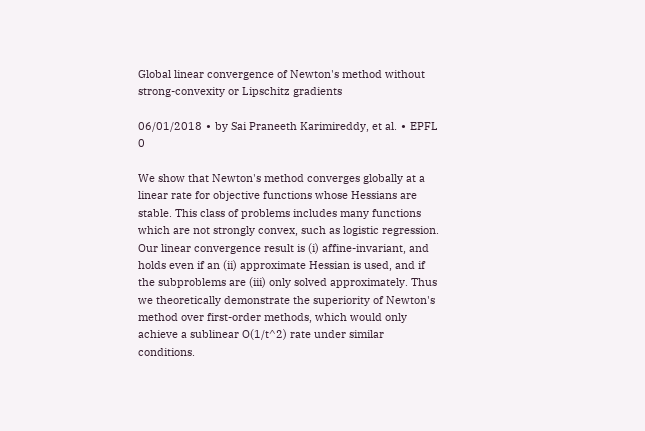Global linear convergence of Newton's method without strong-convexity or Lipschitz gradients

06/01/2018 ∙ by Sai Praneeth Karimireddy, et al. ∙ EPFL 0

We show that Newton's method converges globally at a linear rate for objective functions whose Hessians are stable. This class of problems includes many functions which are not strongly convex, such as logistic regression. Our linear convergence result is (i) affine-invariant, and holds even if an (ii) approximate Hessian is used, and if the subproblems are (iii) only solved approximately. Thus we theoretically demonstrate the superiority of Newton's method over first-order methods, which would only achieve a sublinear O(1/t^2) rate under similar conditions.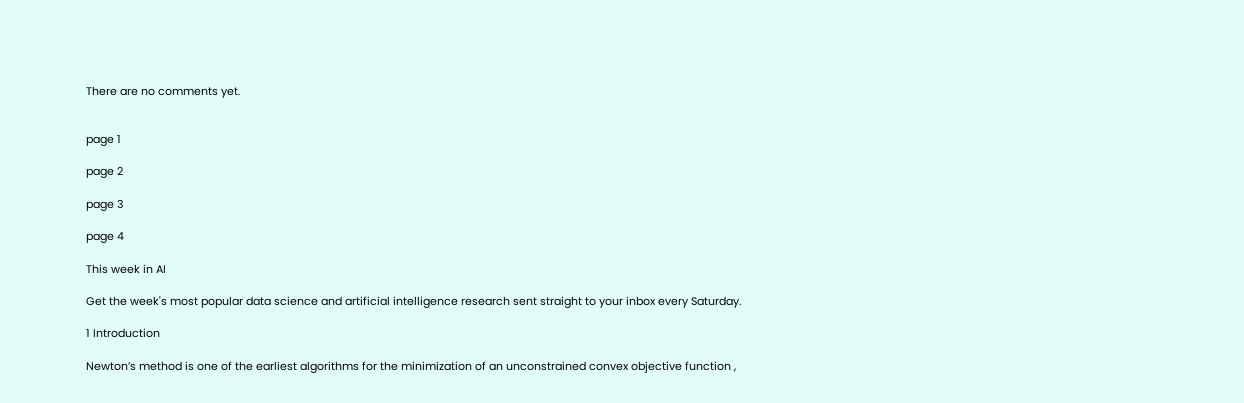There are no comments yet.


page 1

page 2

page 3

page 4

This week in AI

Get the week's most popular data science and artificial intelligence research sent straight to your inbox every Saturday.

1 Introduction

Newton’s method is one of the earliest algorithms for the minimization of an unconstrained convex objective function ,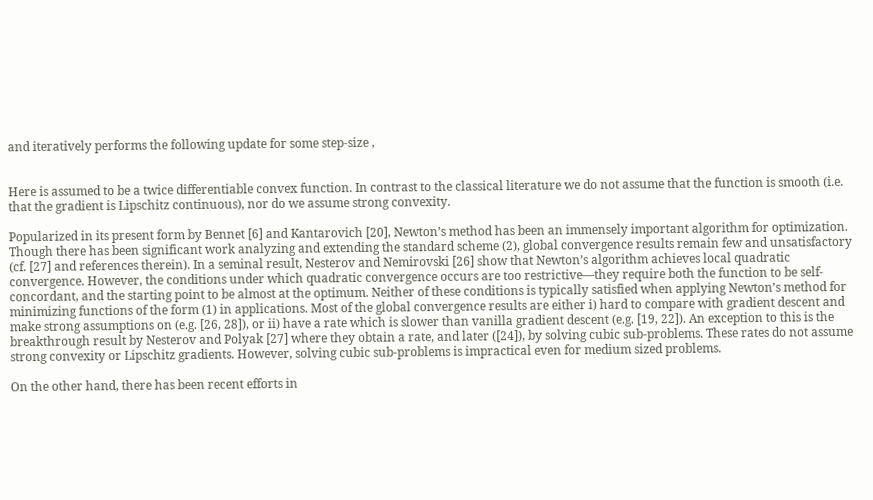and iteratively performs the following update for some step-size ,


Here is assumed to be a twice differentiable convex function. In contrast to the classical literature we do not assume that the function is smooth (i.e. that the gradient is Lipschitz continuous), nor do we assume strong convexity.

Popularized in its present form by Bennet [6] and Kantarovich [20], Newton’s method has been an immensely important algorithm for optimization. Though there has been significant work analyzing and extending the standard scheme (2), global convergence results remain few and unsatisfactory (cf. [27] and references therein). In a seminal result, Nesterov and Nemirovski [26] show that Newton’s algorithm achieves local quadratic convergence. However, the conditions under which quadratic convergence occurs are too restrictive—they require both the function to be self-concordant, and the starting point to be almost at the optimum. Neither of these conditions is typically satisfied when applying Newton’s method for minimizing functions of the form (1) in applications. Most of the global convergence results are either i) hard to compare with gradient descent and make strong assumptions on (e.g. [26, 28]), or ii) have a rate which is slower than vanilla gradient descent (e.g. [19, 22]). An exception to this is the breakthrough result by Nesterov and Polyak [27] where they obtain a rate, and later ([24]), by solving cubic sub-problems. These rates do not assume strong convexity or Lipschitz gradients. However, solving cubic sub-problems is impractical even for medium sized problems.

On the other hand, there has been recent efforts in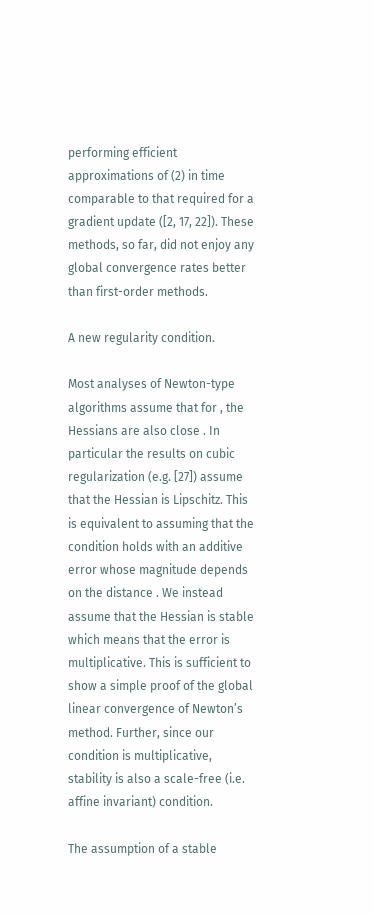performing efficient approximations of (2) in time comparable to that required for a gradient update ([2, 17, 22]). These methods, so far, did not enjoy any global convergence rates better than first-order methods.

A new regularity condition.

Most analyses of Newton-type algorithms assume that for , the Hessians are also close . In particular the results on cubic regularization (e.g. [27]) assume that the Hessian is Lipschitz. This is equivalent to assuming that the condition holds with an additive error whose magnitude depends on the distance . We instead assume that the Hessian is stable which means that the error is multiplicative. This is sufficient to show a simple proof of the global linear convergence of Newton’s method. Further, since our condition is multiplicative, stability is also a scale-free (i.e. affine invariant) condition.

The assumption of a stable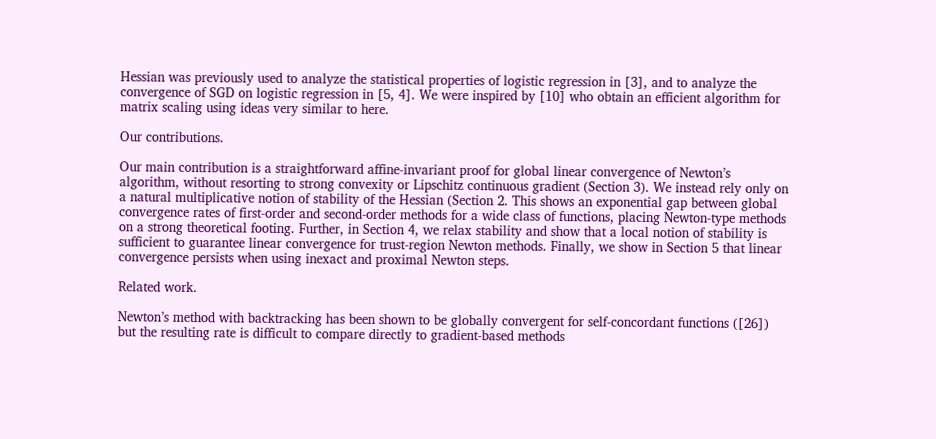Hessian was previously used to analyze the statistical properties of logistic regression in [3], and to analyze the convergence of SGD on logistic regression in [5, 4]. We were inspired by [10] who obtain an efficient algorithm for matrix scaling using ideas very similar to here.

Our contributions.

Our main contribution is a straightforward affine-invariant proof for global linear convergence of Newton’s algorithm, without resorting to strong convexity or Lipschitz continuous gradient (Section 3). We instead rely only on a natural multiplicative notion of stability of the Hessian (Section 2. This shows an exponential gap between global convergence rates of first-order and second-order methods for a wide class of functions, placing Newton-type methods on a strong theoretical footing. Further, in Section 4, we relax stability and show that a local notion of stability is sufficient to guarantee linear convergence for trust-region Newton methods. Finally, we show in Section 5 that linear convergence persists when using inexact and proximal Newton steps.

Related work.

Newton’s method with backtracking has been shown to be globally convergent for self-concordant functions ([26]) but the resulting rate is difficult to compare directly to gradient-based methods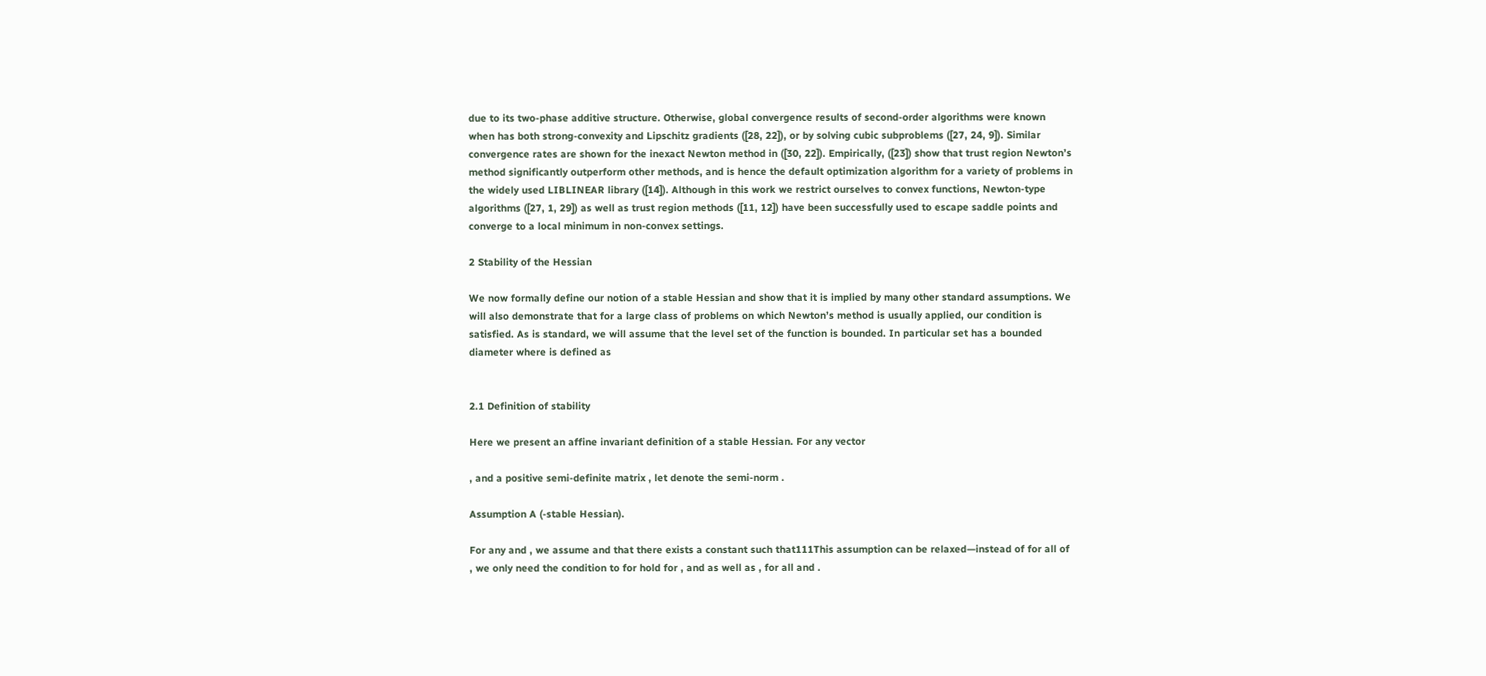due to its two-phase additive structure. Otherwise, global convergence results of second-order algorithms were known when has both strong-convexity and Lipschitz gradients ([28, 22]), or by solving cubic subproblems ([27, 24, 9]). Similar convergence rates are shown for the inexact Newton method in ([30, 22]). Empirically, ([23]) show that trust region Newton’s method significantly outperform other methods, and is hence the default optimization algorithm for a variety of problems in the widely used LIBLINEAR library ([14]). Although in this work we restrict ourselves to convex functions, Newton-type algorithms ([27, 1, 29]) as well as trust region methods ([11, 12]) have been successfully used to escape saddle points and converge to a local minimum in non-convex settings.

2 Stability of the Hessian

We now formally define our notion of a stable Hessian and show that it is implied by many other standard assumptions. We will also demonstrate that for a large class of problems on which Newton’s method is usually applied, our condition is satisfied. As is standard, we will assume that the level set of the function is bounded. In particular set has a bounded diameter where is defined as


2.1 Definition of stability

Here we present an affine invariant definition of a stable Hessian. For any vector

, and a positive semi-definite matrix , let denote the semi-norm .

Assumption A (-stable Hessian).

For any and , we assume and that there exists a constant such that111This assumption can be relaxed—instead of for all of , we only need the condition to for hold for , and as well as , for all and .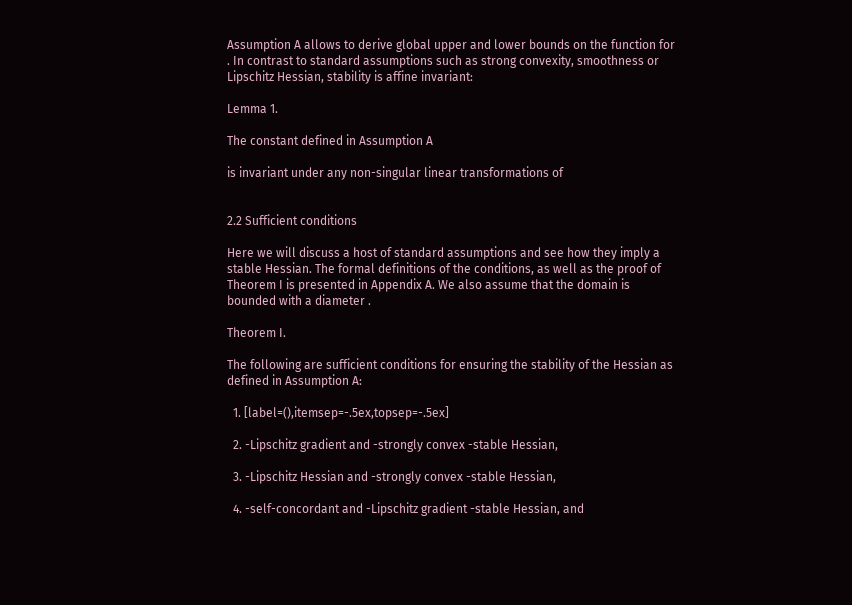Assumption A allows to derive global upper and lower bounds on the function for . In contrast to standard assumptions such as strong convexity, smoothness or Lipschitz Hessian, stability is affine invariant:

Lemma 1.

The constant defined in Assumption A

is invariant under any non-singular linear transformations of


2.2 Sufficient conditions

Here we will discuss a host of standard assumptions and see how they imply a stable Hessian. The formal definitions of the conditions, as well as the proof of Theorem I is presented in Appendix A. We also assume that the domain is bounded with a diameter .

Theorem I.

The following are sufficient conditions for ensuring the stability of the Hessian as defined in Assumption A:

  1. [label=(),itemsep=-.5ex,topsep=-.5ex]

  2. -Lipschitz gradient and -strongly convex -stable Hessian,

  3. -Lipschitz Hessian and -strongly convex -stable Hessian,

  4. -self-concordant and -Lipschitz gradient -stable Hessian, and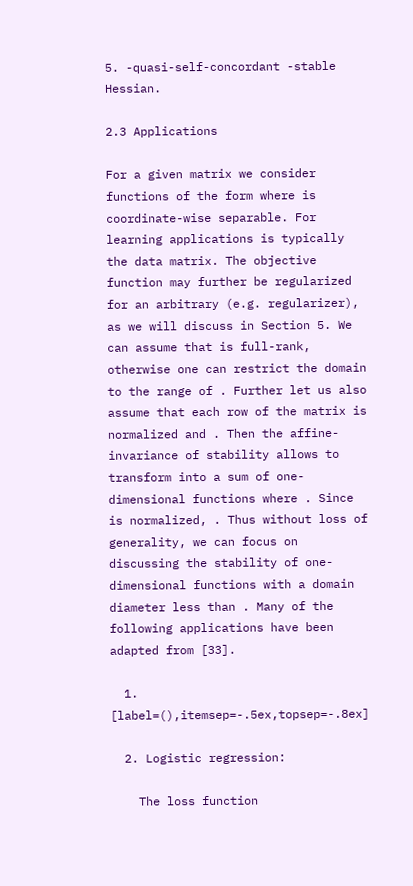5. -quasi-self-concordant -stable Hessian.

2.3 Applications

For a given matrix we consider functions of the form where is coordinate-wise separable. For learning applications is typically the data matrix. The objective function may further be regularized for an arbitrary (e.g. regularizer), as we will discuss in Section 5. We can assume that is full-rank, otherwise one can restrict the domain to the range of . Further let us also assume that each row of the matrix is normalized and . Then the affine-invariance of stability allows to transform into a sum of one-dimensional functions where . Since is normalized, . Thus without loss of generality, we can focus on discussing the stability of one-dimensional functions with a domain diameter less than . Many of the following applications have been adapted from [33].

  1. [label=(),itemsep=-.5ex,topsep=-.8ex]

  2. Logistic regression:

    The loss function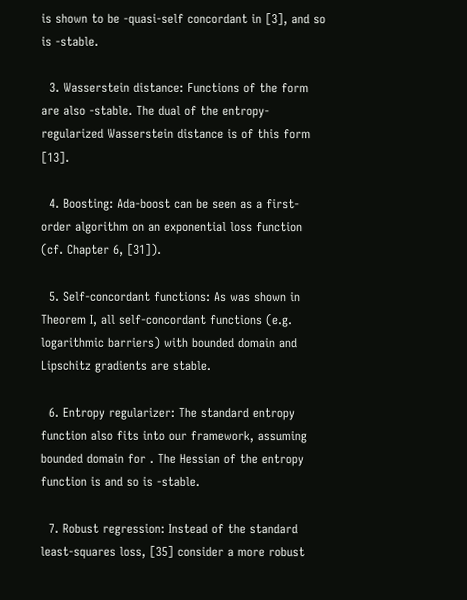is shown to be -quasi-self concordant in [3], and so is -stable.

  3. Wasserstein distance: Functions of the form are also -stable. The dual of the entropy-regularized Wasserstein distance is of this form [13].

  4. Boosting: Ada-boost can be seen as a first-order algorithm on an exponential loss function (cf. Chapter 6, [31]).

  5. Self-concordant functions: As was shown in Theorem I, all self-concordant functions (e.g. logarithmic barriers) with bounded domain and Lipschitz gradients are stable.

  6. Entropy regularizer: The standard entropy function also fits into our framework, assuming bounded domain for . The Hessian of the entropy function is and so is -stable.

  7. Robust regression: Instead of the standard least-squares loss, [35] consider a more robust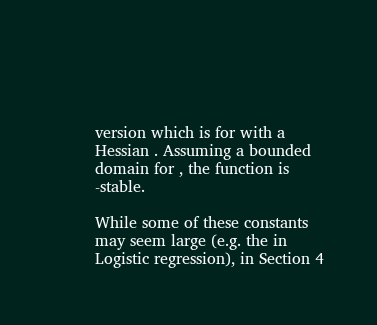version which is for with a Hessian . Assuming a bounded domain for , the function is -stable.

While some of these constants may seem large (e.g. the in Logistic regression), in Section 4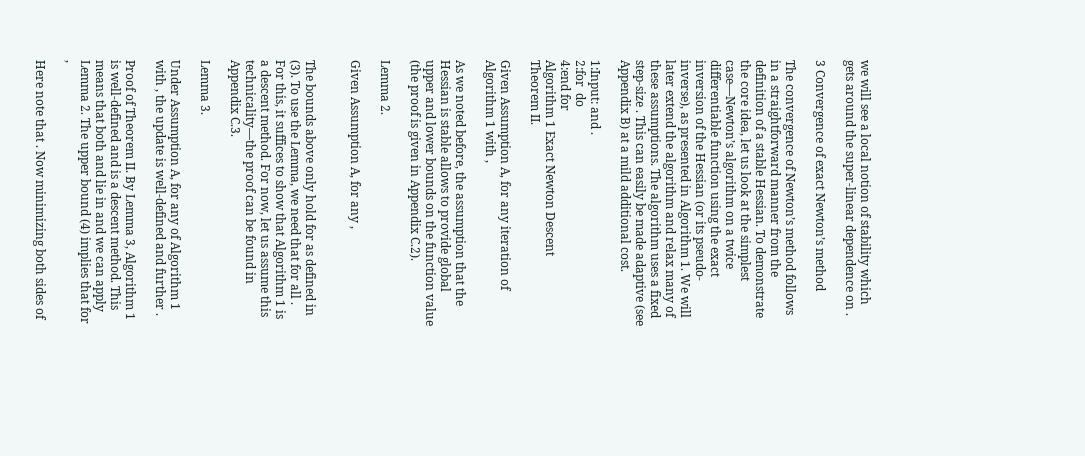we will see a local notion of stability which gets around the super-linear dependence on .

3 Convergence of exact Newton’s method

The convergence of Newton’s method follows in a straightforward manner from the definition of a stable Hessian. To demonstrate the core idea, let us look at the simplest case—Newton’s algorithm on a twice differentiable function using the exact inversion of the Hessian (or its pseudo-inverse), as presented in Algorithm 1. We will later extend the algorithm and relax many of these assumptions. The algorithm uses a fixed step-size . This can easily be made adaptive (see Appendix B) at a mild additional cost.

1:Input: and .
2:for  do
4:end for
Algorithm 1 Exact Newton Descent
Theorem II.

Given Assumption A, for any iteration of Algorithm 1 with ,

As we noted before, the assumption that the Hessian is stable allows to provide global upper and lower bounds on the function value (the proof is given in Appendix C.2).

Lemma 2.

Given Assumption A, for any ,


The bounds above only hold for as defined in (3). To use the Lemma, we need that for all . For this, it suffices to show that Algorithm 1 is a descent method. For now, let us assume this technicality—the proof can be found in Appendix C.3.

Lemma 3.

Under Assumption A, for any of Algorithm 1 with , the update is well-defined and further .

Proof of Theorem II. By Lemma 3, Algorithm 1 is well-defined and is a descent method. This means that both and lie in and we can apply Lemma 2. The upper bound (4) implies that for ,

Here note that . Now minimizing both sides of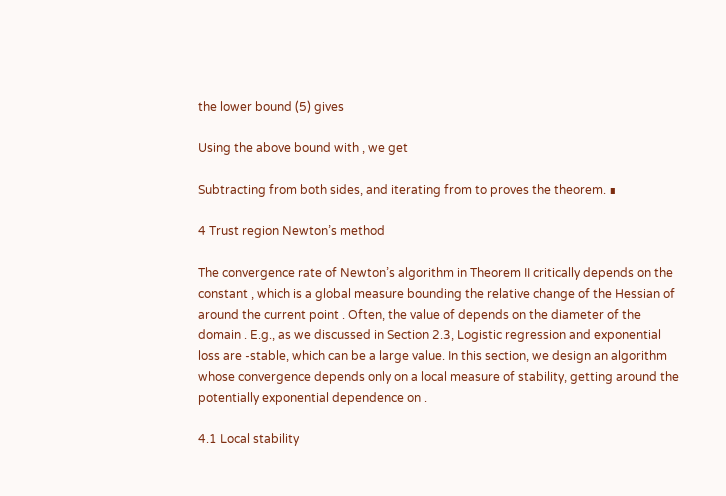the lower bound (5) gives

Using the above bound with , we get

Subtracting from both sides, and iterating from to proves the theorem. ∎

4 Trust region Newton’s method

The convergence rate of Newton’s algorithm in Theorem II critically depends on the constant , which is a global measure bounding the relative change of the Hessian of around the current point . Often, the value of depends on the diameter of the domain . E.g., as we discussed in Section 2.3, Logistic regression and exponential loss are -stable, which can be a large value. In this section, we design an algorithm whose convergence depends only on a local measure of stability, getting around the potentially exponential dependence on .

4.1 Local stability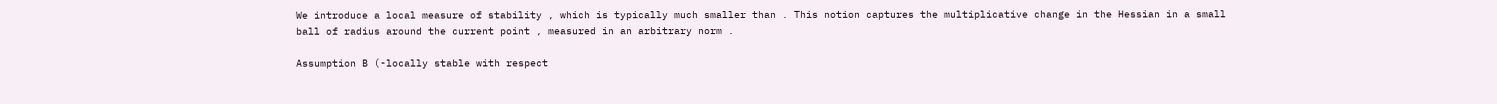We introduce a local measure of stability , which is typically much smaller than . This notion captures the multiplicative change in the Hessian in a small ball of radius around the current point , measured in an arbitrary norm .

Assumption B (-locally stable with respect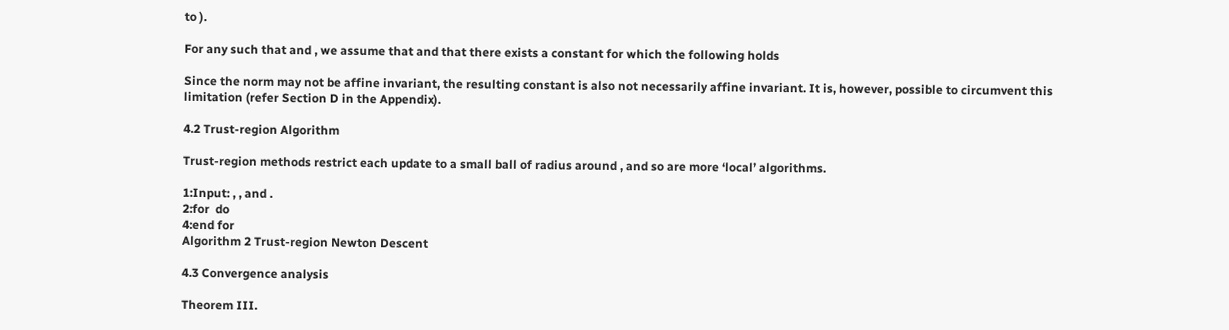to ).

For any such that and , we assume that and that there exists a constant for which the following holds

Since the norm may not be affine invariant, the resulting constant is also not necessarily affine invariant. It is, however, possible to circumvent this limitation (refer Section D in the Appendix).

4.2 Trust-region Algorithm

Trust-region methods restrict each update to a small ball of radius around , and so are more ‘local’ algorithms.

1:Input: , , and .
2:for  do
4:end for
Algorithm 2 Trust-region Newton Descent

4.3 Convergence analysis

Theorem III.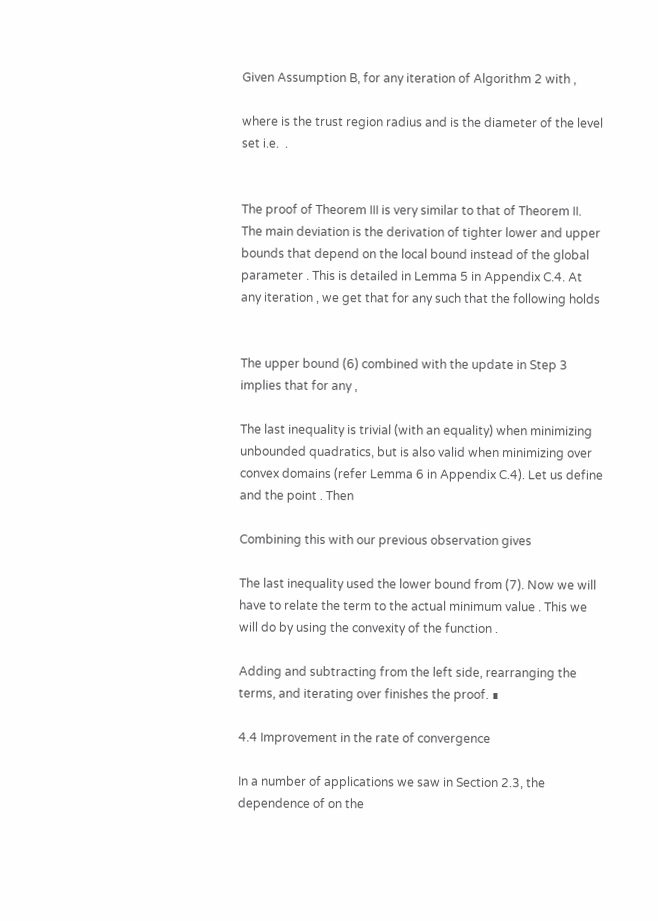Given Assumption B, for any iteration of Algorithm 2 with ,

where is the trust region radius and is the diameter of the level set i.e.  .


The proof of Theorem III is very similar to that of Theorem II. The main deviation is the derivation of tighter lower and upper bounds that depend on the local bound instead of the global parameter . This is detailed in Lemma 5 in Appendix C.4. At any iteration , we get that for any such that the following holds


The upper bound (6) combined with the update in Step 3 implies that for any ,

The last inequality is trivial (with an equality) when minimizing unbounded quadratics, but is also valid when minimizing over convex domains (refer Lemma 6 in Appendix C.4). Let us define and the point . Then

Combining this with our previous observation gives

The last inequality used the lower bound from (7). Now we will have to relate the term to the actual minimum value . This we will do by using the convexity of the function .

Adding and subtracting from the left side, rearranging the terms, and iterating over finishes the proof. ∎

4.4 Improvement in the rate of convergence

In a number of applications we saw in Section 2.3, the dependence of on the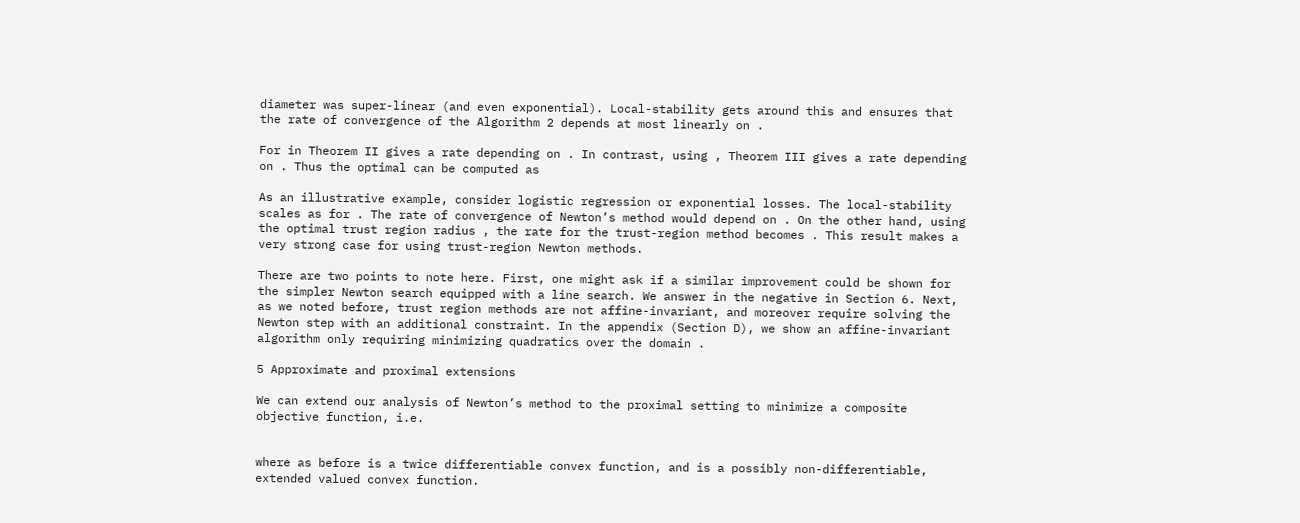diameter was super-linear (and even exponential). Local-stability gets around this and ensures that the rate of convergence of the Algorithm 2 depends at most linearly on .

For in Theorem II gives a rate depending on . In contrast, using , Theorem III gives a rate depending on . Thus the optimal can be computed as

As an illustrative example, consider logistic regression or exponential losses. The local-stability scales as for . The rate of convergence of Newton’s method would depend on . On the other hand, using the optimal trust region radius , the rate for the trust-region method becomes . This result makes a very strong case for using trust-region Newton methods.

There are two points to note here. First, one might ask if a similar improvement could be shown for the simpler Newton search equipped with a line search. We answer in the negative in Section 6. Next, as we noted before, trust region methods are not affine-invariant, and moreover require solving the Newton step with an additional constraint. In the appendix (Section D), we show an affine-invariant algorithm only requiring minimizing quadratics over the domain .

5 Approximate and proximal extensions

We can extend our analysis of Newton’s method to the proximal setting to minimize a composite objective function, i.e.


where as before is a twice differentiable convex function, and is a possibly non-differentiable, extended valued convex function.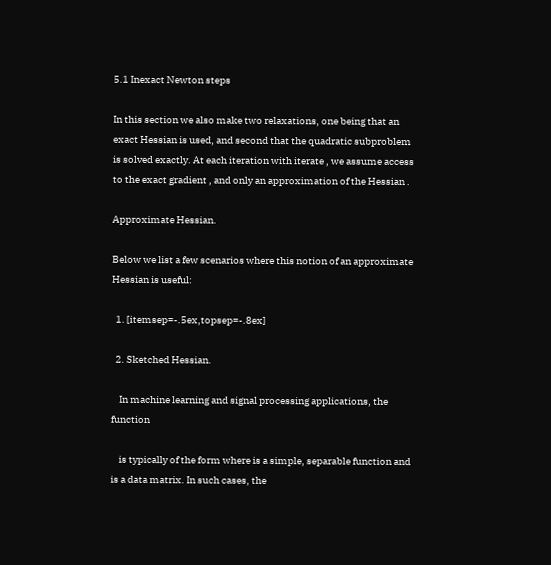5.1 Inexact Newton steps

In this section we also make two relaxations, one being that an exact Hessian is used, and second that the quadratic subproblem is solved exactly. At each iteration with iterate , we assume access to the exact gradient , and only an approximation of the Hessian .

Approximate Hessian.

Below we list a few scenarios where this notion of an approximate Hessian is useful:

  1. [itemsep=-.5ex,topsep=-.8ex]

  2. Sketched Hessian.

    In machine learning and signal processing applications, the function

    is typically of the form where is a simple, separable function and is a data matrix. In such cases, the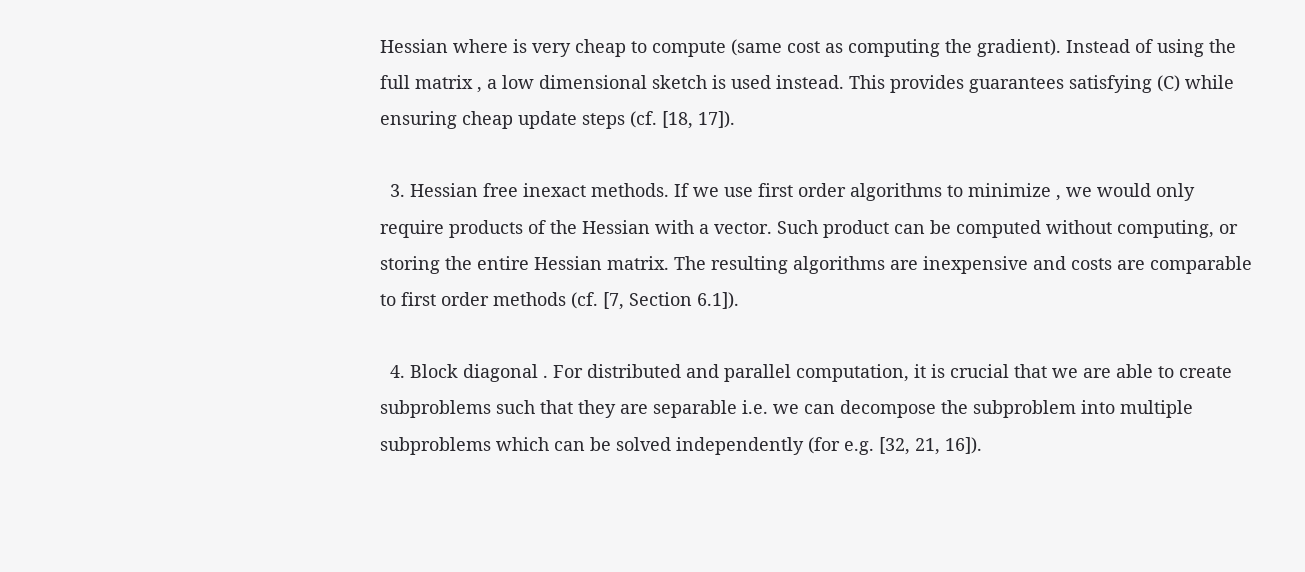Hessian where is very cheap to compute (same cost as computing the gradient). Instead of using the full matrix , a low dimensional sketch is used instead. This provides guarantees satisfying (C) while ensuring cheap update steps (cf. [18, 17]).

  3. Hessian free inexact methods. If we use first order algorithms to minimize , we would only require products of the Hessian with a vector. Such product can be computed without computing, or storing the entire Hessian matrix. The resulting algorithms are inexpensive and costs are comparable to first order methods (cf. [7, Section 6.1]).

  4. Block diagonal . For distributed and parallel computation, it is crucial that we are able to create subproblems such that they are separable i.e. we can decompose the subproblem into multiple subproblems which can be solved independently (for e.g. [32, 21, 16]).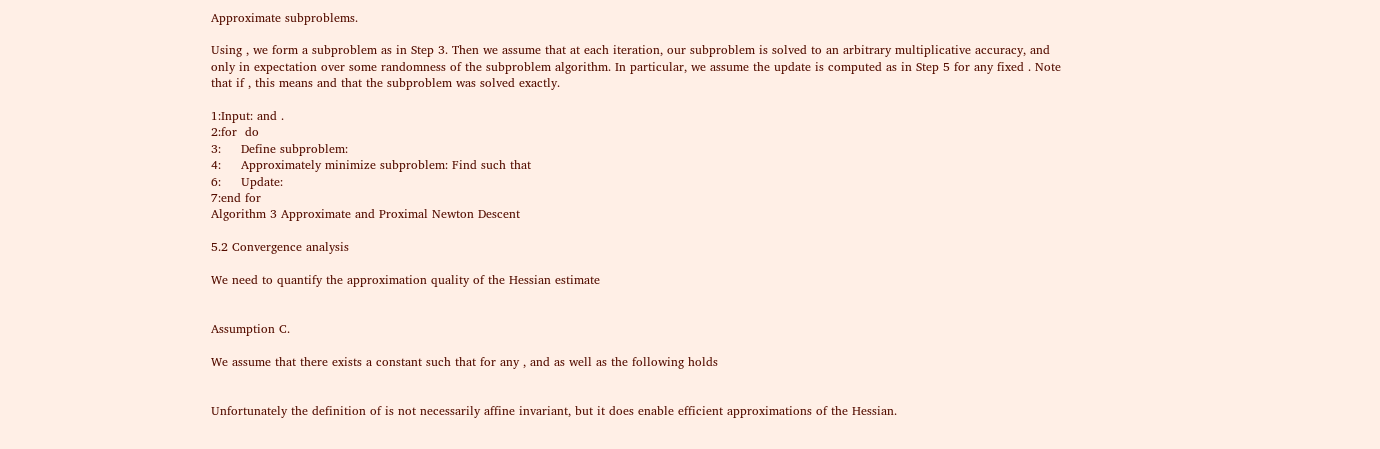Approximate subproblems.

Using , we form a subproblem as in Step 3. Then we assume that at each iteration, our subproblem is solved to an arbitrary multiplicative accuracy, and only in expectation over some randomness of the subproblem algorithm. In particular, we assume the update is computed as in Step 5 for any fixed . Note that if , this means and that the subproblem was solved exactly.

1:Input: and .
2:for  do
3:     Define subproblem:
4:     Approximately minimize subproblem: Find such that
6:     Update:
7:end for
Algorithm 3 Approximate and Proximal Newton Descent

5.2 Convergence analysis

We need to quantify the approximation quality of the Hessian estimate


Assumption C.

We assume that there exists a constant such that for any , and as well as the following holds


Unfortunately the definition of is not necessarily affine invariant, but it does enable efficient approximations of the Hessian.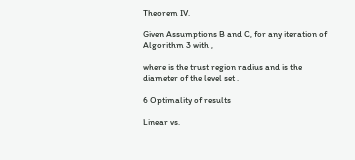Theorem IV.

Given Assumptions B and C, for any iteration of Algorithm 3 with ,

where is the trust region radius and is the diameter of the level set .

6 Optimality of results

Linear vs.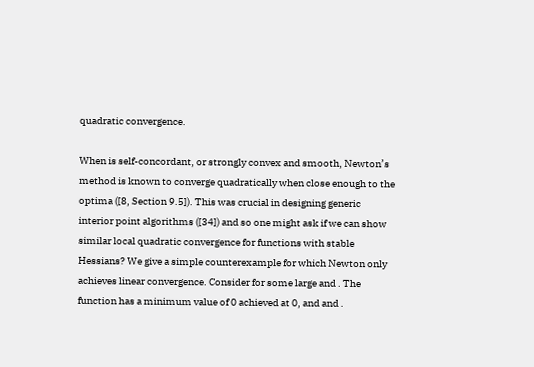quadratic convergence.

When is self-concordant, or strongly convex and smooth, Newton’s method is known to converge quadratically when close enough to the optima ([8, Section 9.5]). This was crucial in designing generic interior point algorithms ([34]) and so one might ask if we can show similar local quadratic convergence for functions with stable Hessians? We give a simple counterexample for which Newton only achieves linear convergence. Consider for some large and . The function has a minimum value of 0 achieved at 0, and and .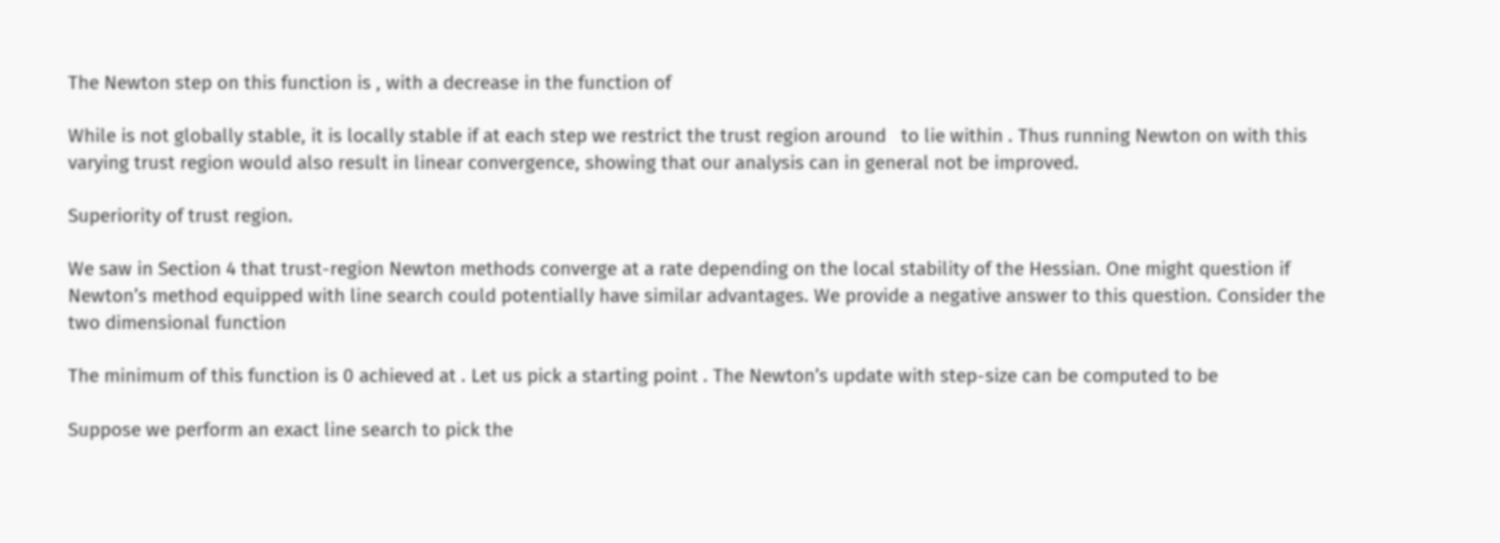The Newton step on this function is , with a decrease in the function of

While is not globally stable, it is locally stable if at each step we restrict the trust region around   to lie within . Thus running Newton on with this varying trust region would also result in linear convergence, showing that our analysis can in general not be improved.

Superiority of trust region.

We saw in Section 4 that trust-region Newton methods converge at a rate depending on the local stability of the Hessian. One might question if Newton’s method equipped with line search could potentially have similar advantages. We provide a negative answer to this question. Consider the two dimensional function

The minimum of this function is 0 achieved at . Let us pick a starting point . The Newton’s update with step-size can be computed to be

Suppose we perform an exact line search to pick the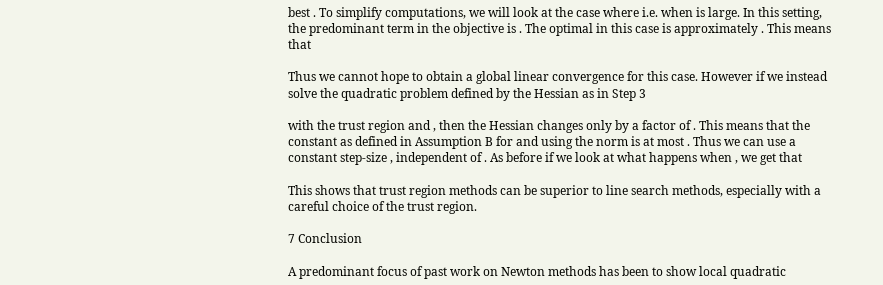best . To simplify computations, we will look at the case where i.e. when is large. In this setting, the predominant term in the objective is . The optimal in this case is approximately . This means that

Thus we cannot hope to obtain a global linear convergence for this case. However if we instead solve the quadratic problem defined by the Hessian as in Step 3

with the trust region and , then the Hessian changes only by a factor of . This means that the constant as defined in Assumption B for and using the norm is at most . Thus we can use a constant step-size , independent of . As before if we look at what happens when , we get that

This shows that trust region methods can be superior to line search methods, especially with a careful choice of the trust region.

7 Conclusion

A predominant focus of past work on Newton methods has been to show local quadratic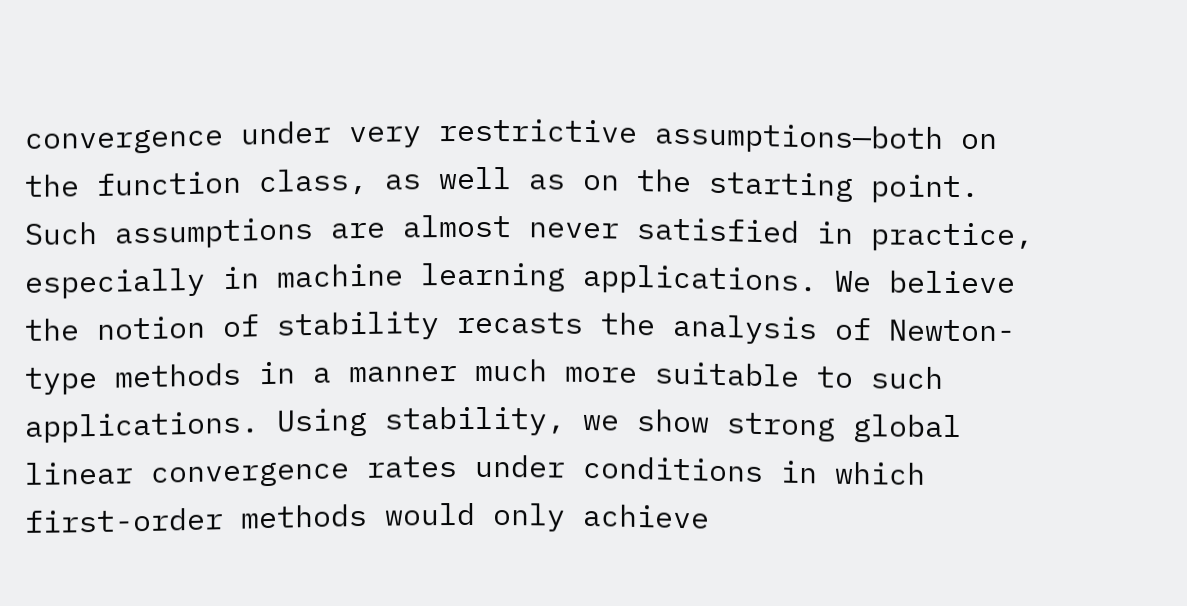convergence under very restrictive assumptions—both on the function class, as well as on the starting point. Such assumptions are almost never satisfied in practice, especially in machine learning applications. We believe the notion of stability recasts the analysis of Newton-type methods in a manner much more suitable to such applications. Using stability, we show strong global linear convergence rates under conditions in which first-order methods would only achieve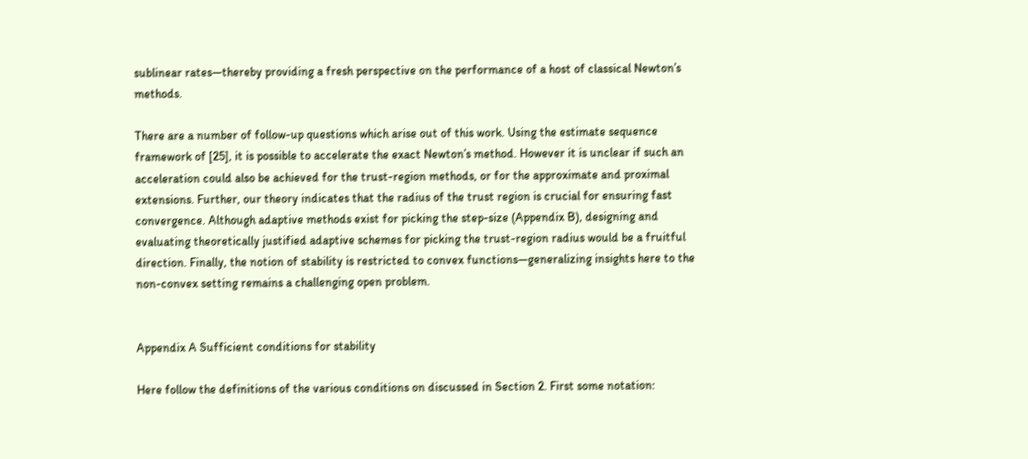sublinear rates—thereby providing a fresh perspective on the performance of a host of classical Newton’s methods.

There are a number of follow-up questions which arise out of this work. Using the estimate sequence framework of [25], it is possible to accelerate the exact Newton’s method. However it is unclear if such an acceleration could also be achieved for the trust-region methods, or for the approximate and proximal extensions. Further, our theory indicates that the radius of the trust region is crucial for ensuring fast convergence. Although adaptive methods exist for picking the step-size (Appendix B), designing and evaluating theoretically justified adaptive schemes for picking the trust-region radius would be a fruitful direction. Finally, the notion of stability is restricted to convex functions—generalizing insights here to the non-convex setting remains a challenging open problem.


Appendix A Sufficient conditions for stability

Here follow the definitions of the various conditions on discussed in Section 2. First some notation: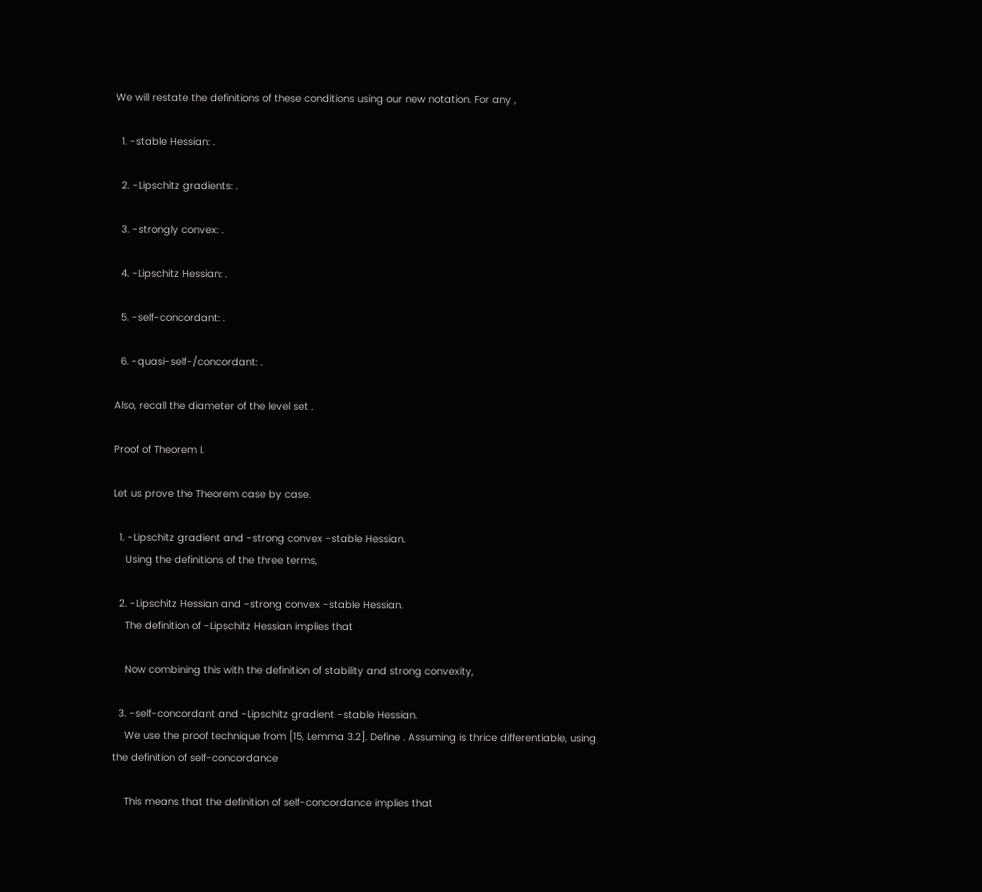We will restate the definitions of these conditions using our new notation. For any ,

  1. -stable Hessian: .

  2. -Lipschitz gradients: .

  3. -strongly convex: .

  4. -Lipschitz Hessian: .

  5. -self-concordant: .

  6. -quasi-self-/concordant: .

Also, recall the diameter of the level set .

Proof of Theorem I.

Let us prove the Theorem case by case.

  1. -Lipschitz gradient and -strong convex -stable Hessian.
    Using the definitions of the three terms,

  2. -Lipschitz Hessian and -strong convex -stable Hessian.
    The definition of -Lipschitz Hessian implies that

    Now combining this with the definition of stability and strong convexity,

  3. -self-concordant and -Lipschitz gradient -stable Hessian.
    We use the proof technique from [15, Lemma 3.2]. Define . Assuming is thrice differentiable, using the definition of self-concordance

    This means that the definition of self-concordance implies that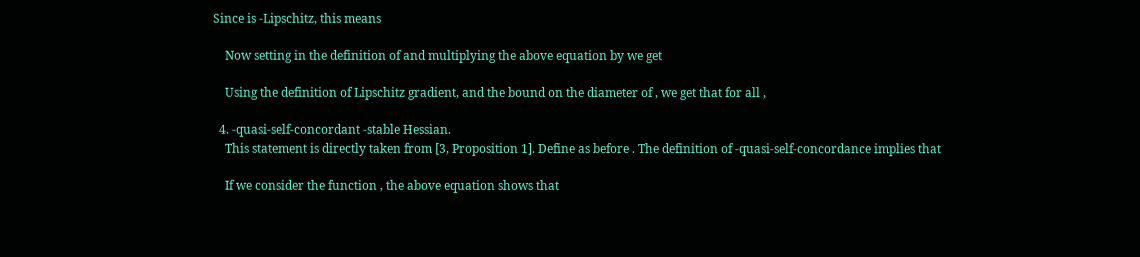Since is -Lipschitz, this means

    Now setting in the definition of and multiplying the above equation by we get

    Using the definition of Lipschitz gradient, and the bound on the diameter of , we get that for all ,

  4. -quasi-self-concordant -stable Hessian.
    This statement is directly taken from [3, Proposition 1]. Define as before . The definition of -quasi-self-concordance implies that

    If we consider the function , the above equation shows that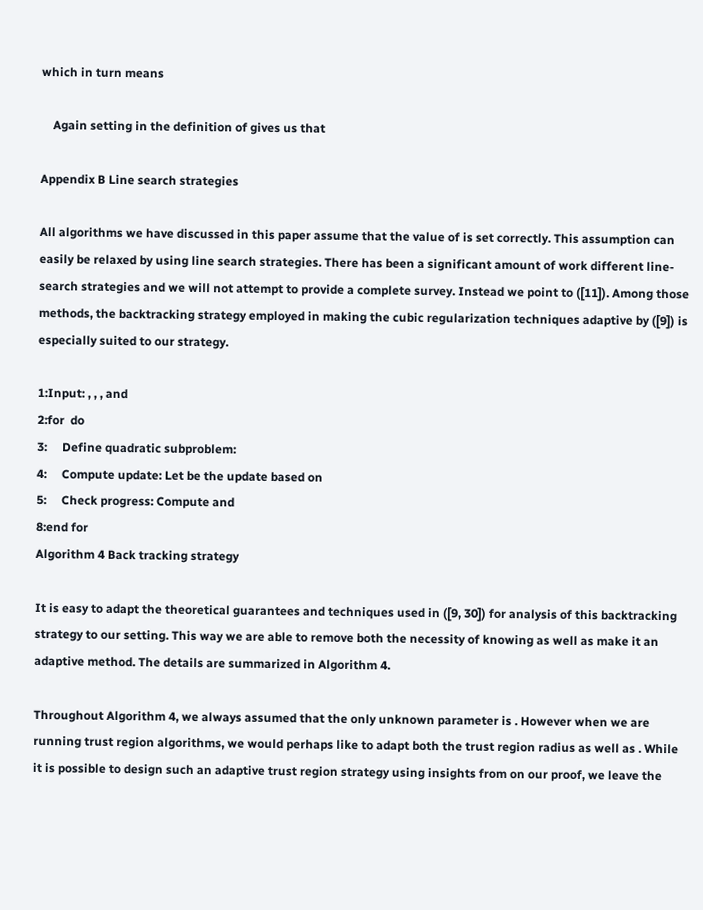which in turn means

    Again setting in the definition of gives us that

Appendix B Line search strategies

All algorithms we have discussed in this paper assume that the value of is set correctly. This assumption can easily be relaxed by using line search strategies. There has been a significant amount of work different line-search strategies and we will not attempt to provide a complete survey. Instead we point to ([11]). Among those methods, the backtracking strategy employed in making the cubic regularization techniques adaptive by ([9]) is especially suited to our strategy.

1:Input: , , , and
2:for  do
3:     Define quadratic subproblem:
4:     Compute update: Let be the update based on
5:     Check progress: Compute and
8:end for
Algorithm 4 Back tracking strategy

It is easy to adapt the theoretical guarantees and techniques used in ([9, 30]) for analysis of this backtracking strategy to our setting. This way we are able to remove both the necessity of knowing as well as make it an adaptive method. The details are summarized in Algorithm 4.

Throughout Algorithm 4, we always assumed that the only unknown parameter is . However when we are running trust region algorithms, we would perhaps like to adapt both the trust region radius as well as . While it is possible to design such an adaptive trust region strategy using insights from on our proof, we leave the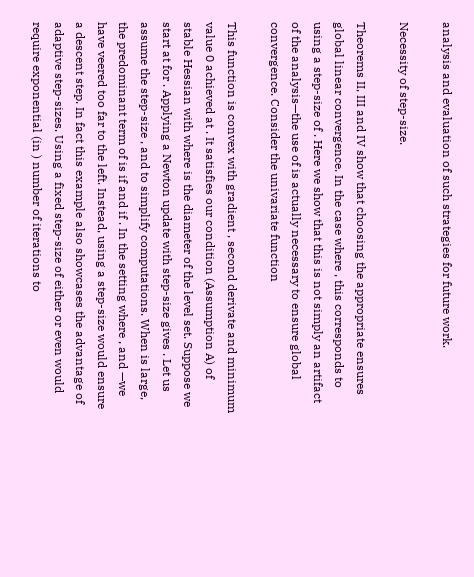analysis and evaluation of such strategies for future work.

Necessity of step-size.

Theorems II, III and IV show that choosing the appropriate ensures global linear convergence. In the case where , this corresponds to using a step-size of . Here we show that this is not simply an artifact of the analysis—the use of is actually necessary to ensure global convergence. Consider the univariate function

This function is convex with gradient , second derivate and minimum value 0 achieved at . It satisfies our condition (Assumption A) of stable Hessian with where is the diameter of the level set. Suppose we start at for . Applying a Newton update with step-size gives . Let us assume the step-size , and to simplify computations. When is large, the predominant term of is if and if . In the setting where , and —we have veered too far to the left. Instead, using a step-size would ensure a descent step. In fact this example also showcases the advantage of adaptive step-sizes. Using a fixed step-size of either or even would require exponential (in ) number of iterations to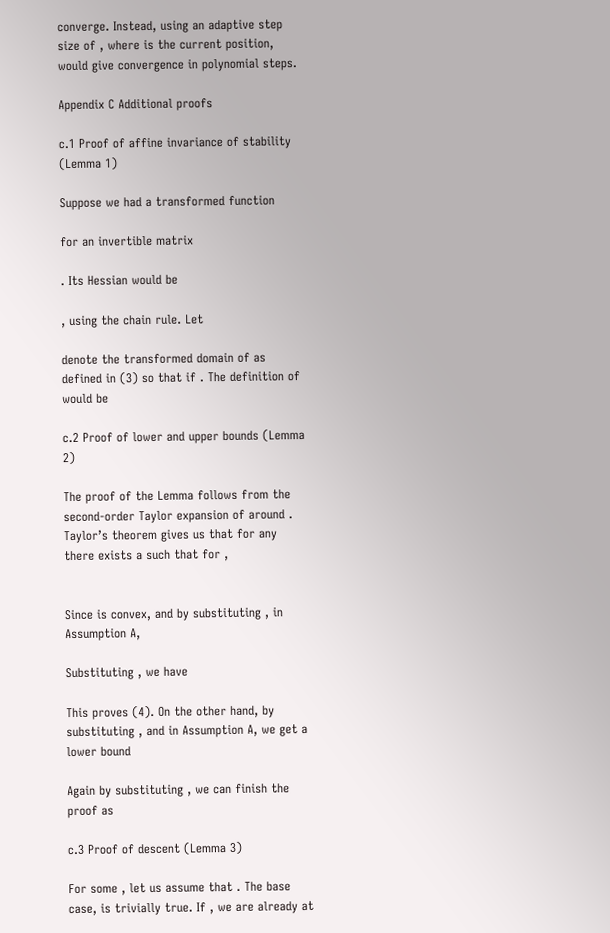converge. Instead, using an adaptive step size of , where is the current position, would give convergence in polynomial steps.

Appendix C Additional proofs

c.1 Proof of affine invariance of stability (Lemma 1)

Suppose we had a transformed function

for an invertible matrix

. Its Hessian would be

, using the chain rule. Let

denote the transformed domain of as defined in (3) so that if . The definition of would be

c.2 Proof of lower and upper bounds (Lemma 2)

The proof of the Lemma follows from the second-order Taylor expansion of around . Taylor’s theorem gives us that for any there exists a such that for ,


Since is convex, and by substituting , in Assumption A,

Substituting , we have

This proves (4). On the other hand, by substituting , and in Assumption A, we get a lower bound

Again by substituting , we can finish the proof as

c.3 Proof of descent (Lemma 3)

For some , let us assume that . The base case, is trivially true. If , we are already at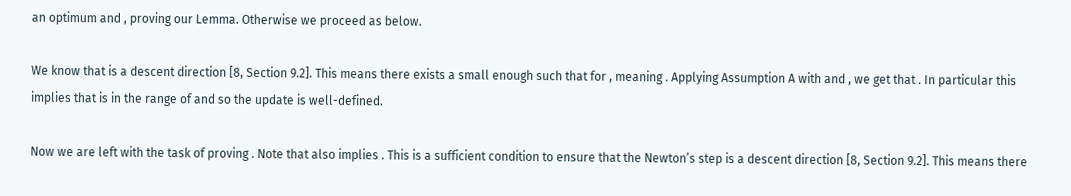an optimum and , proving our Lemma. Otherwise we proceed as below.

We know that is a descent direction [8, Section 9.2]. This means there exists a small enough such that for , meaning . Applying Assumption A with and , we get that . In particular this implies that is in the range of and so the update is well-defined.

Now we are left with the task of proving . Note that also implies . This is a sufficient condition to ensure that the Newton’s step is a descent direction [8, Section 9.2]. This means there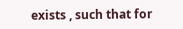exists , such that for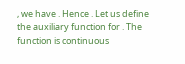, we have . Hence . Let us define the auxiliary function for . The function is continuous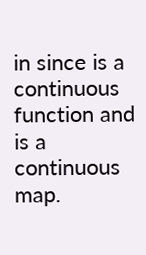in since is a continuous function and is a continuous map.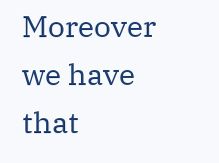Moreover we have that